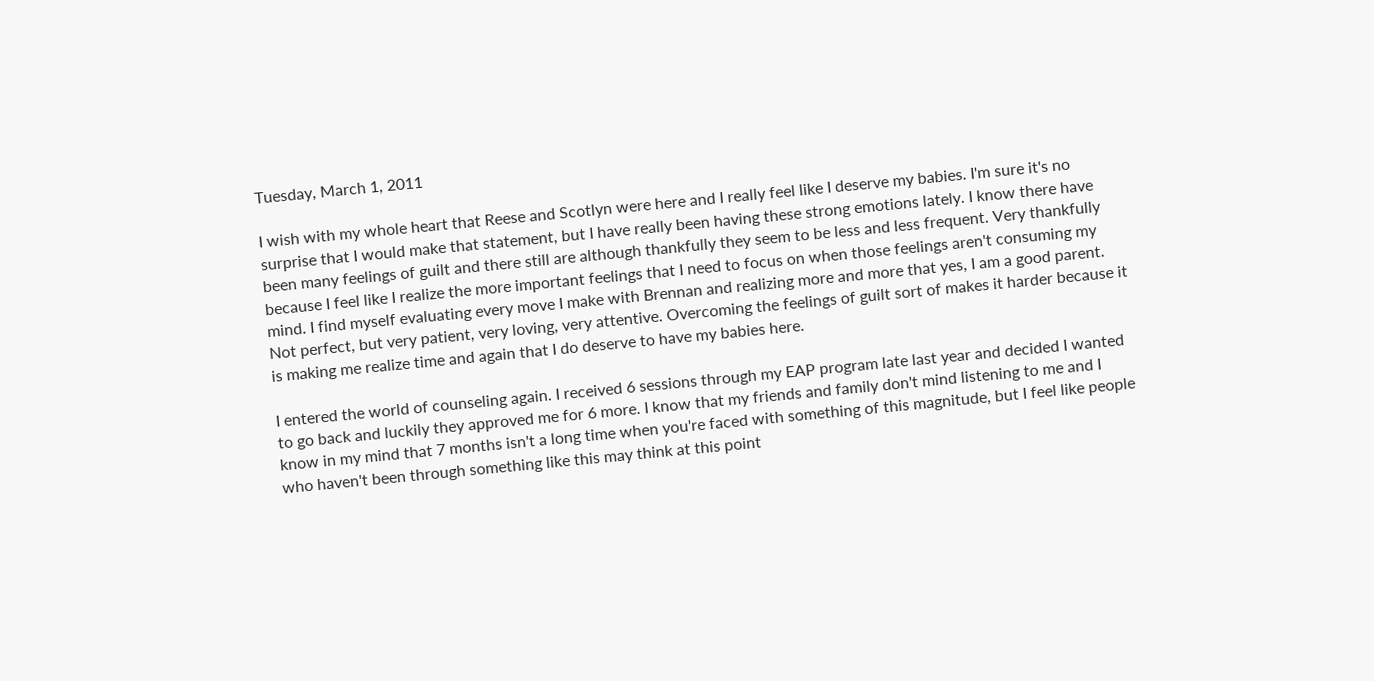Tuesday, March 1, 2011

I wish with my whole heart that Reese and Scotlyn were here and I really feel like I deserve my babies. I'm sure it's no surprise that I would make that statement, but I have really been having these strong emotions lately. I know there have been many feelings of guilt and there still are although thankfully they seem to be less and less frequent. Very thankfully because I feel like I realize the more important feelings that I need to focus on when those feelings aren't consuming my mind. I find myself evaluating every move I make with Brennan and realizing more and more that yes, I am a good parent. Not perfect, but very patient, very loving, very attentive. Overcoming the feelings of guilt sort of makes it harder because it is making me realize time and again that I do deserve to have my babies here.

I entered the world of counseling again. I received 6 sessions through my EAP program late last year and decided I wanted to go back and luckily they approved me for 6 more. I know that my friends and family don't mind listening to me and I know in my mind that 7 months isn't a long time when you're faced with something of this magnitude, but I feel like people who haven't been through something like this may think at this point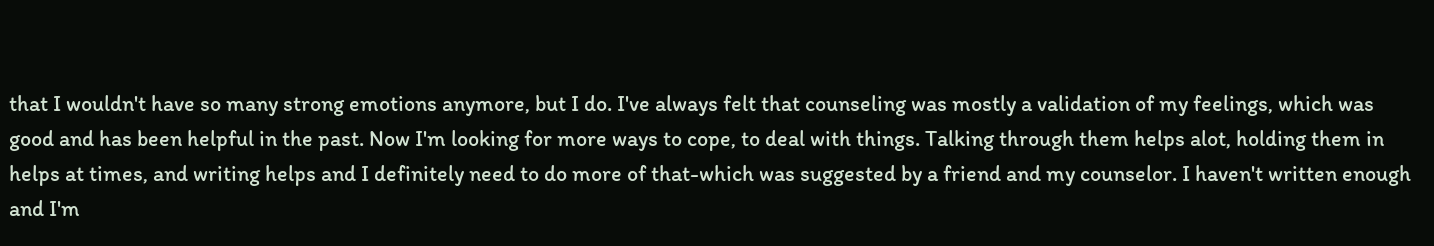that I wouldn't have so many strong emotions anymore, but I do. I've always felt that counseling was mostly a validation of my feelings, which was good and has been helpful in the past. Now I'm looking for more ways to cope, to deal with things. Talking through them helps alot, holding them in helps at times, and writing helps and I definitely need to do more of that-which was suggested by a friend and my counselor. I haven't written enough and I'm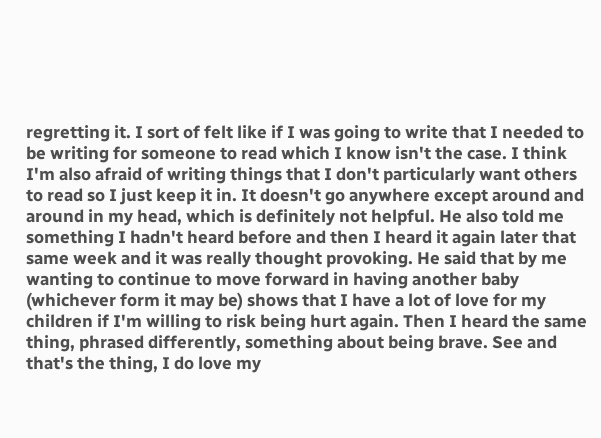regretting it. I sort of felt like if I was going to write that I needed to be writing for someone to read which I know isn't the case. I think I'm also afraid of writing things that I don't particularly want others to read so I just keep it in. It doesn't go anywhere except around and around in my head, which is definitely not helpful. He also told me something I hadn't heard before and then I heard it again later that same week and it was really thought provoking. He said that by me wanting to continue to move forward in having another baby (whichever form it may be) shows that I have a lot of love for my children if I'm willing to risk being hurt again. Then I heard the same thing, phrased differently, something about being brave. See and that's the thing, I do love my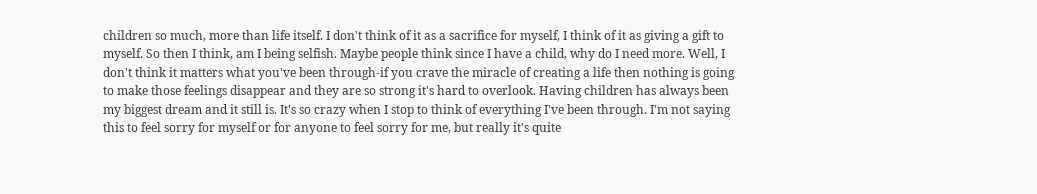children so much, more than life itself. I don't think of it as a sacrifice for myself, I think of it as giving a gift to myself. So then I think, am I being selfish. Maybe people think since I have a child, why do I need more. Well, I don't think it matters what you've been through-if you crave the miracle of creating a life then nothing is going to make those feelings disappear and they are so strong it's hard to overlook. Having children has always been my biggest dream and it still is. It's so crazy when I stop to think of everything I've been through. I'm not saying this to feel sorry for myself or for anyone to feel sorry for me, but really it's quite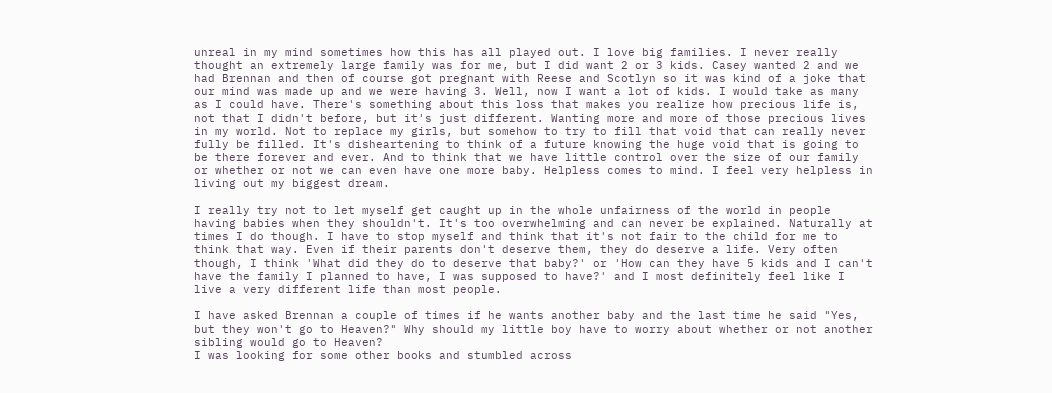unreal in my mind sometimes how this has all played out. I love big families. I never really thought an extremely large family was for me, but I did want 2 or 3 kids. Casey wanted 2 and we had Brennan and then of course got pregnant with Reese and Scotlyn so it was kind of a joke that our mind was made up and we were having 3. Well, now I want a lot of kids. I would take as many as I could have. There's something about this loss that makes you realize how precious life is, not that I didn't before, but it's just different. Wanting more and more of those precious lives in my world. Not to replace my girls, but somehow to try to fill that void that can really never fully be filled. It's disheartening to think of a future knowing the huge void that is going to be there forever and ever. And to think that we have little control over the size of our family or whether or not we can even have one more baby. Helpless comes to mind. I feel very helpless in living out my biggest dream.

I really try not to let myself get caught up in the whole unfairness of the world in people having babies when they shouldn't. It's too overwhelming and can never be explained. Naturally at times I do though. I have to stop myself and think that it's not fair to the child for me to think that way. Even if their parents don't deserve them, they do deserve a life. Very often though, I think 'What did they do to deserve that baby?' or 'How can they have 5 kids and I can't have the family I planned to have, I was supposed to have?' and I most definitely feel like I live a very different life than most people.

I have asked Brennan a couple of times if he wants another baby and the last time he said "Yes, but they won't go to Heaven?" Why should my little boy have to worry about whether or not another sibling would go to Heaven?
I was looking for some other books and stumbled across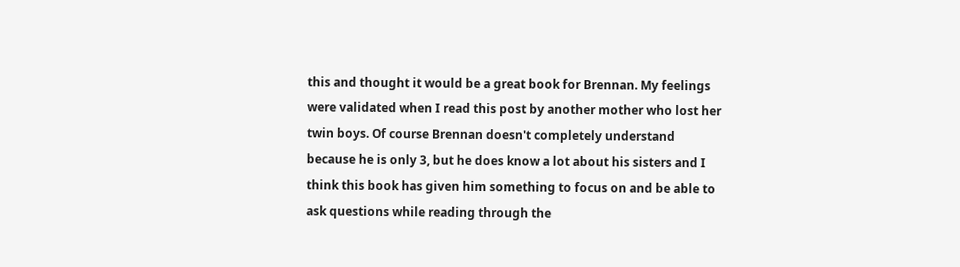this and thought it would be a great book for Brennan. My feelings were validated when I read this post by another mother who lost her twin boys. Of course Brennan doesn't completely understand because he is only 3, but he does know a lot about his sisters and I think this book has given him something to focus on and be able to ask questions while reading through the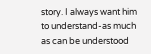story. I always want him to understand-as much as can be understood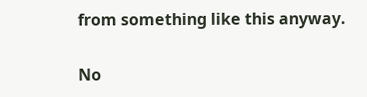from something like this anyway.

No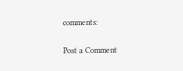comments:

Post a Comment